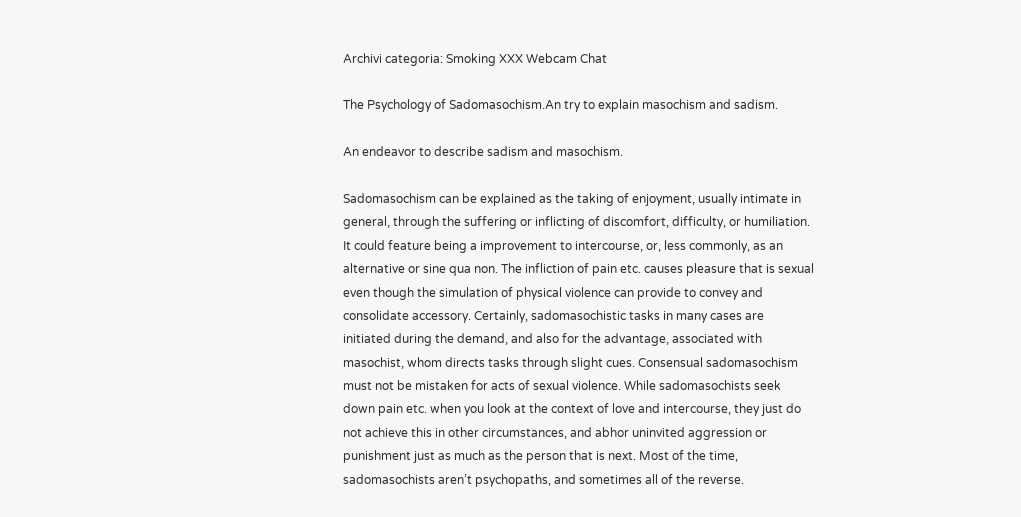Archivi categoria: Smoking XXX Webcam Chat

The Psychology of Sadomasochism.An try to explain masochism and sadism.

An endeavor to describe sadism and masochism.

Sadomasochism can be explained as the taking of enjoyment, usually intimate in general, through the suffering or inflicting of discomfort, difficulty, or humiliation. It could feature being a improvement to intercourse, or, less commonly, as an alternative or sine qua non. The infliction of pain etc. causes pleasure that is sexual even though the simulation of physical violence can provide to convey and consolidate accessory. Certainly, sadomasochistic tasks in many cases are initiated during the demand, and also for the advantage, associated with masochist, whom directs tasks through slight cues. Consensual sadomasochism must not be mistaken for acts of sexual violence. While sadomasochists seek down pain etc. when you look at the context of love and intercourse, they just do not achieve this in other circumstances, and abhor uninvited aggression or punishment just as much as the person that is next. Most of the time, sadomasochists aren’t psychopaths, and sometimes all of the reverse.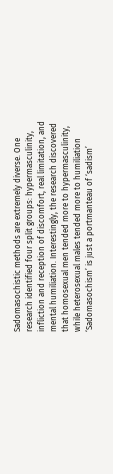Sadomasochistic methods are extremely diverse. One research identified four split groups: hypermasculinity, infliction and reception of discomfort, real limitation, and mental humiliation. Interestingly, the research discovered that homosexual men tended more to hypermasculinity, while heterosexual males tended more to humiliation ‘Sadomasochism’ is just a portmanteau of ‘sadism’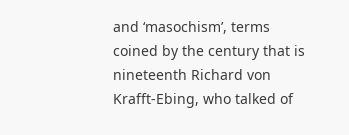and ‘masochism’, terms coined by the century that is nineteenth Richard von Krafft-Ebing, who talked of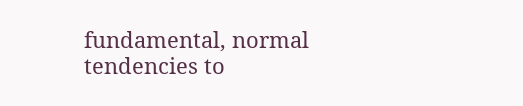fundamental, normal tendencies to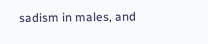sadism in males, and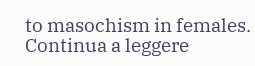to masochism in females. Continua a leggere